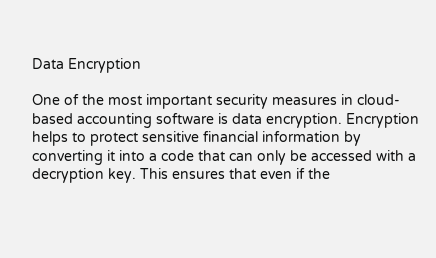Data Encryption

One of the most important security measures in cloud-based accounting software is data encryption. Encryption helps to protect sensitive financial information by converting it into a code that can only be accessed with a decryption key. This ensures that even if the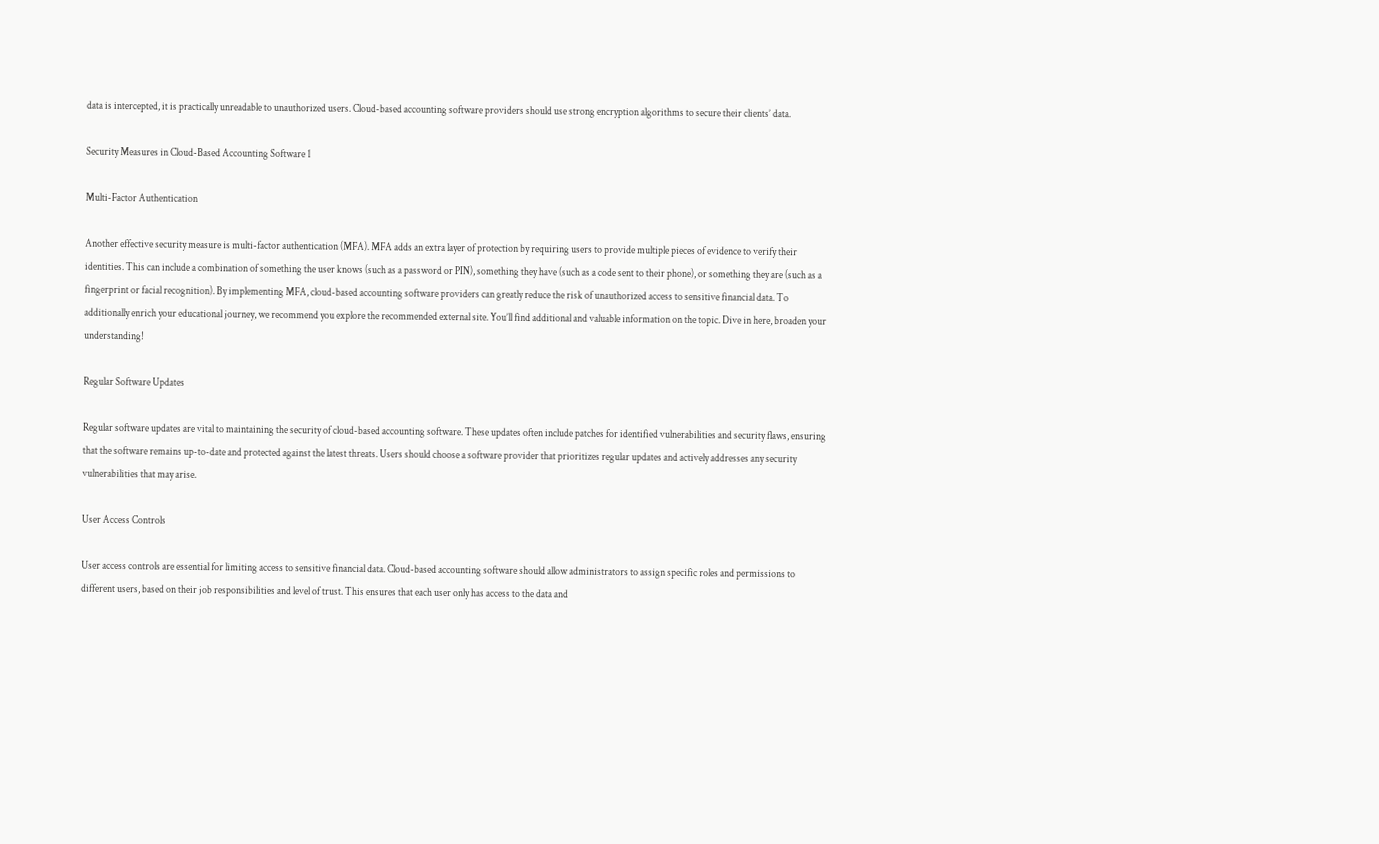data is intercepted, it is practically unreadable to unauthorized users. Cloud-based accounting software providers should use strong encryption algorithms to secure their clients’ data.

Security Measures in Cloud-Based Accounting Software 1

Multi-Factor Authentication

Another effective security measure is multi-factor authentication (MFA). MFA adds an extra layer of protection by requiring users to provide multiple pieces of evidence to verify their identities. This can include a combination of something the user knows (such as a password or PIN), something they have (such as a code sent to their phone), or something they are (such as a fingerprint or facial recognition). By implementing MFA, cloud-based accounting software providers can greatly reduce the risk of unauthorized access to sensitive financial data. To additionally enrich your educational journey, we recommend you explore the recommended external site. You’ll find additional and valuable information on the topic. Dive in here, broaden your understanding!

Regular Software Updates

Regular software updates are vital to maintaining the security of cloud-based accounting software. These updates often include patches for identified vulnerabilities and security flaws, ensuring that the software remains up-to-date and protected against the latest threats. Users should choose a software provider that prioritizes regular updates and actively addresses any security vulnerabilities that may arise.

User Access Controls

User access controls are essential for limiting access to sensitive financial data. Cloud-based accounting software should allow administrators to assign specific roles and permissions to different users, based on their job responsibilities and level of trust. This ensures that each user only has access to the data and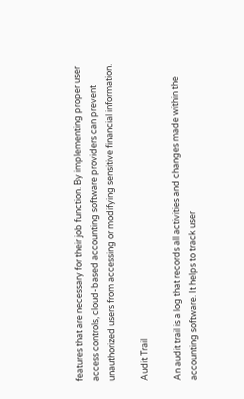features that are necessary for their job function. By implementing proper user access controls, cloud-based accounting software providers can prevent unauthorized users from accessing or modifying sensitive financial information.

Audit Trail

An audit trail is a log that records all activities and changes made within the accounting software. It helps to track user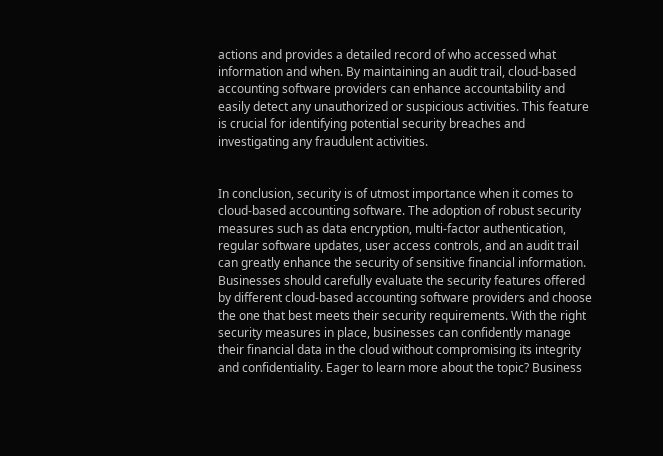actions and provides a detailed record of who accessed what information and when. By maintaining an audit trail, cloud-based accounting software providers can enhance accountability and easily detect any unauthorized or suspicious activities. This feature is crucial for identifying potential security breaches and investigating any fraudulent activities.


In conclusion, security is of utmost importance when it comes to cloud-based accounting software. The adoption of robust security measures such as data encryption, multi-factor authentication, regular software updates, user access controls, and an audit trail can greatly enhance the security of sensitive financial information. Businesses should carefully evaluate the security features offered by different cloud-based accounting software providers and choose the one that best meets their security requirements. With the right security measures in place, businesses can confidently manage their financial data in the cloud without compromising its integrity and confidentiality. Eager to learn more about the topic? Business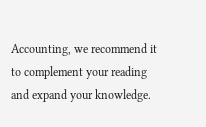Accounting, we recommend it to complement your reading and expand your knowledge.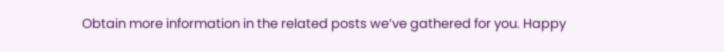Obtain more information in the related posts we’ve gathered for you. Happy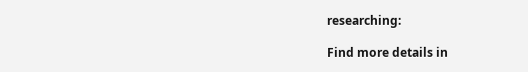researching:

Find more details in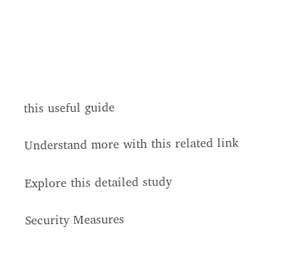this useful guide

Understand more with this related link

Explore this detailed study

Security Measures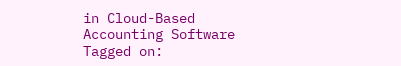in Cloud-Based Accounting Software
Tagged on: